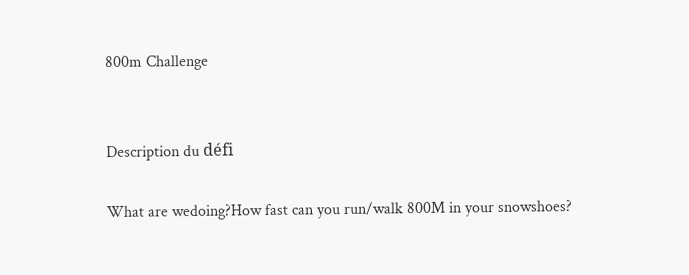800m Challenge


Description du défi

What are wedoing?How fast can you run/walk 800M in your snowshoes?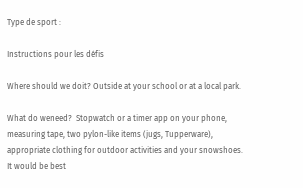Type de sport :

Instructions pour les défis

Where should we doit? Outside at your school or at a local park.

What do weneed?  Stopwatch or a timer app on your phone, measuring tape, two pylon-like items (jugs, Tupperware), appropriate clothing for outdoor activities and your snowshoes. It would be best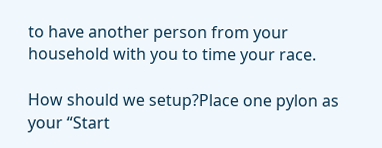to have another person from your household with you to time your race.

How should we setup?Place one pylon as your “Start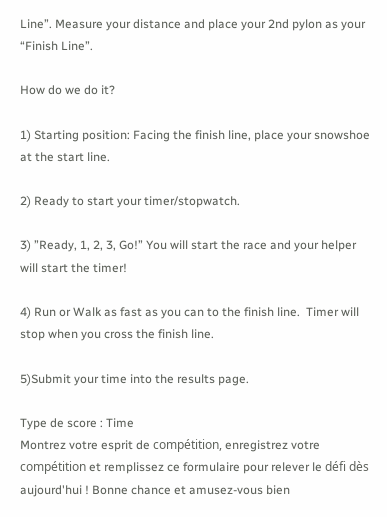Line”. Measure your distance and place your 2nd pylon as your “Finish Line”.

How do we do it?

1) Starting position: Facing the finish line, place your snowshoe at the start line.

2) Ready to start your timer/stopwatch.

3) ”Ready, 1, 2, 3, Go!” You will start the race and your helper will start the timer!

4) Run or Walk as fast as you can to the finish line.  Timer will stop when you cross the finish line.

5)Submit your time into the results page.

Type de score : Time
Montrez votre esprit de compétition, enregistrez votre compétition et remplissez ce formulaire pour relever le défi dès aujourd'hui ! Bonne chance et amusez-vous bien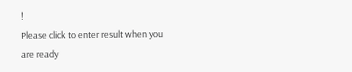!
Please click to enter result when you are ready